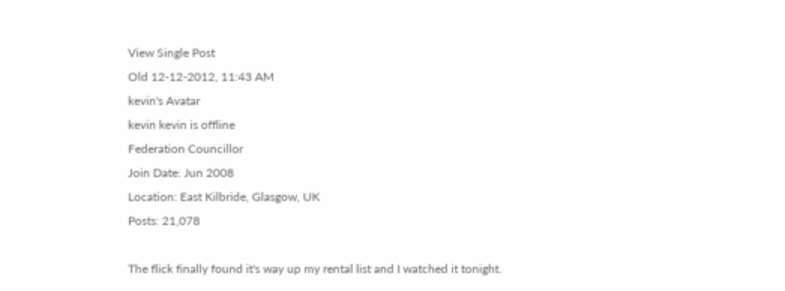View Single Post
Old 12-12-2012, 11:43 AM
kevin's Avatar
kevin kevin is offline
Federation Councillor
Join Date: Jun 2008
Location: East Kilbride, Glasgow, UK
Posts: 21,078

The flick finally found it's way up my rental list and I watched it tonight.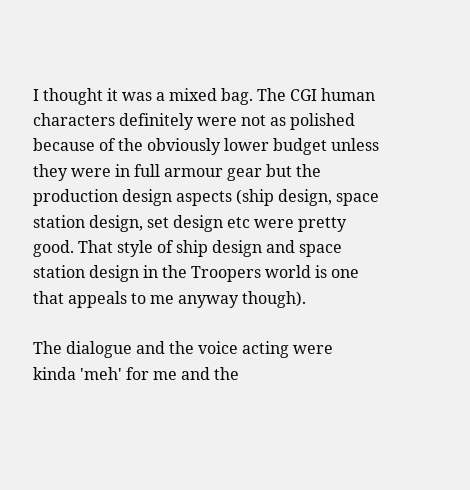I thought it was a mixed bag. The CGI human characters definitely were not as polished because of the obviously lower budget unless they were in full armour gear but the production design aspects (ship design, space station design, set design etc were pretty good. That style of ship design and space station design in the Troopers world is one that appeals to me anyway though).

The dialogue and the voice acting were kinda 'meh' for me and the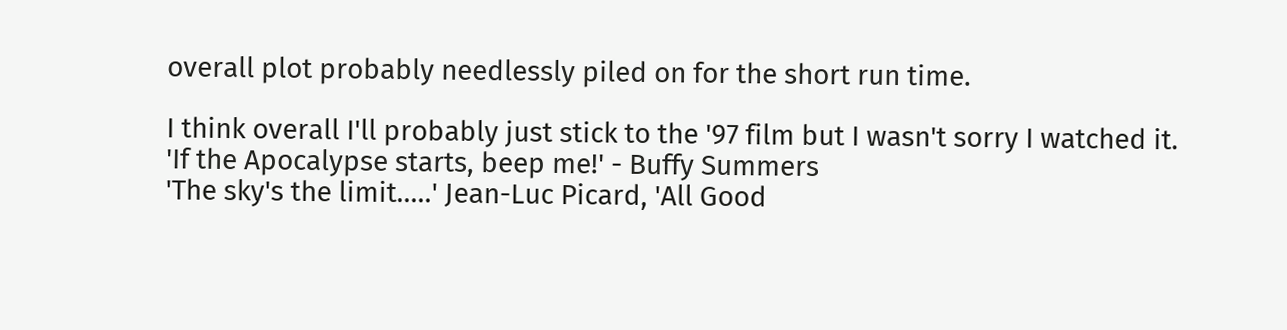overall plot probably needlessly piled on for the short run time.

I think overall I'll probably just stick to the '97 film but I wasn't sorry I watched it.
'If the Apocalypse starts, beep me!' - Buffy Summers
'The sky's the limit.....' Jean-Luc Picard, 'All Good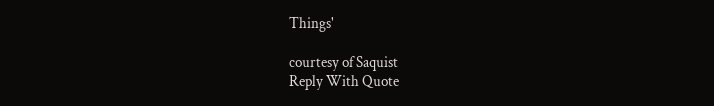Things'

courtesy of Saquist
Reply With Quote